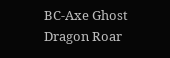BC-Axe Ghost Dragon Roar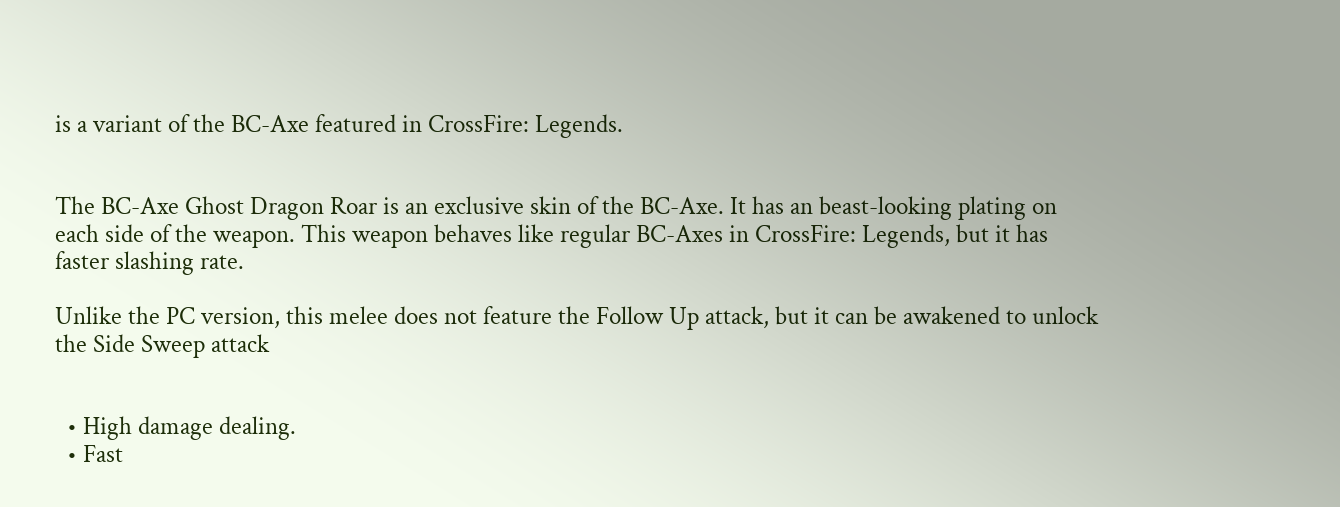is a variant of the BC-Axe featured in CrossFire: Legends.


The BC-Axe Ghost Dragon Roar is an exclusive skin of the BC-Axe. It has an beast-looking plating on each side of the weapon. This weapon behaves like regular BC-Axes in CrossFire: Legends, but it has faster slashing rate.

Unlike the PC version, this melee does not feature the Follow Up attack, but it can be awakened to unlock the Side Sweep attack


  • High damage dealing.
  • Fast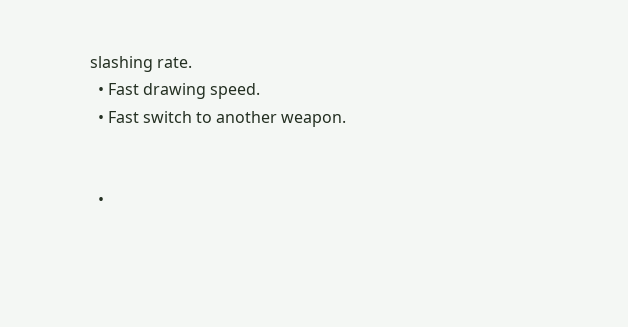slashing rate.
  • Fast drawing speed.
  • Fast switch to another weapon.


  •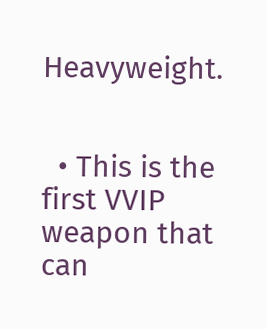Heavyweight.


  • This is the first VVIP weapon that can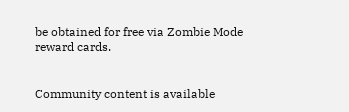be obtained for free via Zombie Mode reward cards.


Community content is available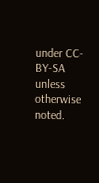under CC-BY-SA unless otherwise noted.